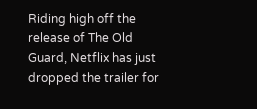Riding high off the release of The Old Guard, Netflix has just dropped the trailer for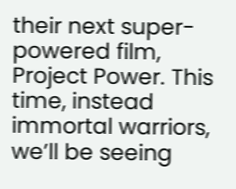their next super-powered film, Project Power. This time, instead immortal warriors, we’ll be seeing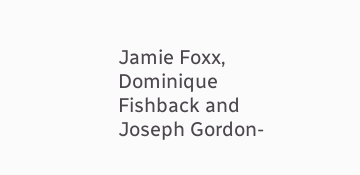Jamie Foxx, Dominique Fishback and Joseph Gordon-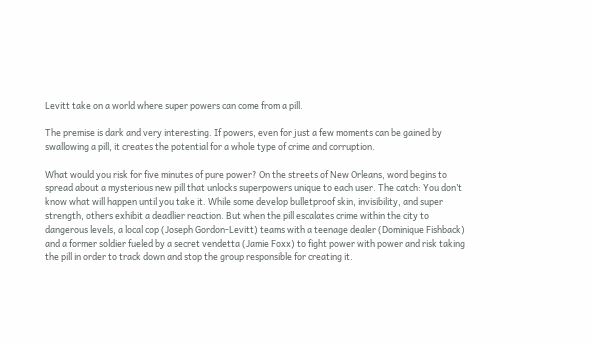Levitt take on a world where super powers can come from a pill.

The premise is dark and very interesting. If powers, even for just a few moments can be gained by swallowing a pill, it creates the potential for a whole type of crime and corruption.

What would you risk for five minutes of pure power? On the streets of New Orleans, word begins to spread about a mysterious new pill that unlocks superpowers unique to each user. The catch: You don’t know what will happen until you take it. While some develop bulletproof skin, invisibility, and super strength, others exhibit a deadlier reaction. But when the pill escalates crime within the city to dangerous levels, a local cop (Joseph Gordon-Levitt) teams with a teenage dealer (Dominique Fishback) and a former soldier fueled by a secret vendetta (Jamie Foxx) to fight power with power and risk taking the pill in order to track down and stop the group responsible for creating it.